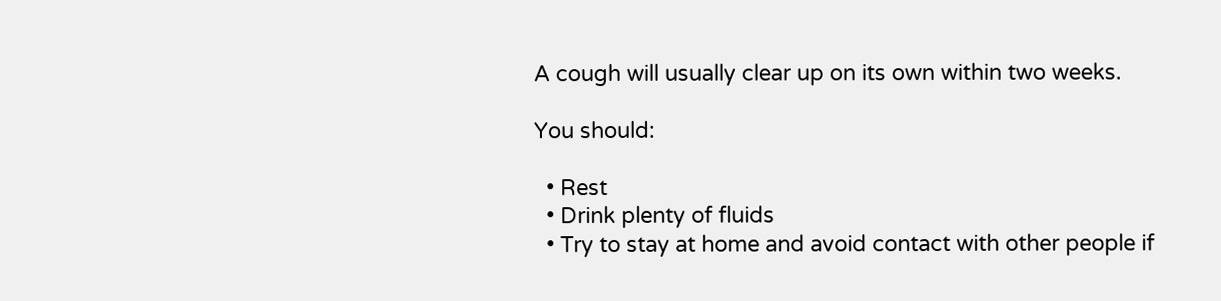A cough will usually clear up on its own within two weeks.

You should:

  • Rest
  • Drink plenty of fluids
  • Try to stay at home and avoid contact with other people if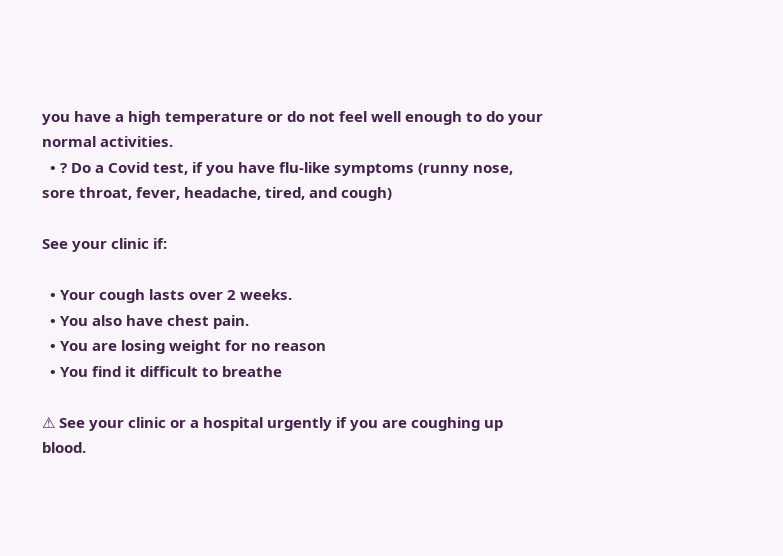you have a high temperature or do not feel well enough to do your normal activities.
  • ? Do a Covid test, if you have flu-like symptoms (runny nose, sore throat, fever, headache, tired, and cough)

See your clinic if:

  • Your cough lasts over 2 weeks.
  • You also have chest pain.
  • You are losing weight for no reason
  • You find it difficult to breathe

⚠ See your clinic or a hospital urgently if you are coughing up blood.